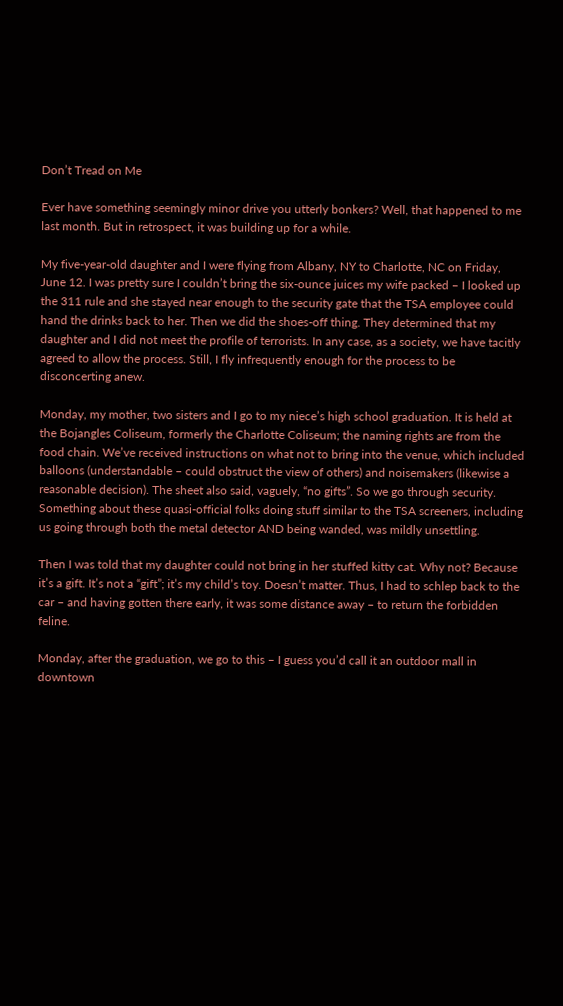Don’t Tread on Me

Ever have something seemingly minor drive you utterly bonkers? Well, that happened to me last month. But in retrospect, it was building up for a while.

My five-year-old daughter and I were flying from Albany, NY to Charlotte, NC on Friday, June 12. I was pretty sure I couldn’t bring the six-ounce juices my wife packed – I looked up the 311 rule and she stayed near enough to the security gate that the TSA employee could hand the drinks back to her. Then we did the shoes-off thing. They determined that my daughter and I did not meet the profile of terrorists. In any case, as a society, we have tacitly agreed to allow the process. Still, I fly infrequently enough for the process to be disconcerting anew.

Monday, my mother, two sisters and I go to my niece’s high school graduation. It is held at the Bojangles Coliseum, formerly the Charlotte Coliseum; the naming rights are from the food chain. We’ve received instructions on what not to bring into the venue, which included balloons (understandable – could obstruct the view of others) and noisemakers (likewise a reasonable decision). The sheet also said, vaguely, “no gifts”. So we go through security. Something about these quasi-official folks doing stuff similar to the TSA screeners, including us going through both the metal detector AND being wanded, was mildly unsettling.

Then I was told that my daughter could not bring in her stuffed kitty cat. Why not? Because it’s a gift. It’s not a “gift”; it’s my child’s toy. Doesn’t matter. Thus, I had to schlep back to the car – and having gotten there early, it was some distance away – to return the forbidden feline.

Monday, after the graduation, we go to this – I guess you’d call it an outdoor mall in downtown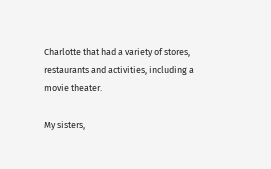Charlotte that had a variety of stores, restaurants and activities, including a movie theater.

My sisters,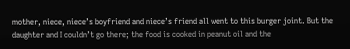mother, niece, niece’s boyfriend and niece’s friend all went to this burger joint. But the daughter and I couldn’t go there; the food is cooked in peanut oil and the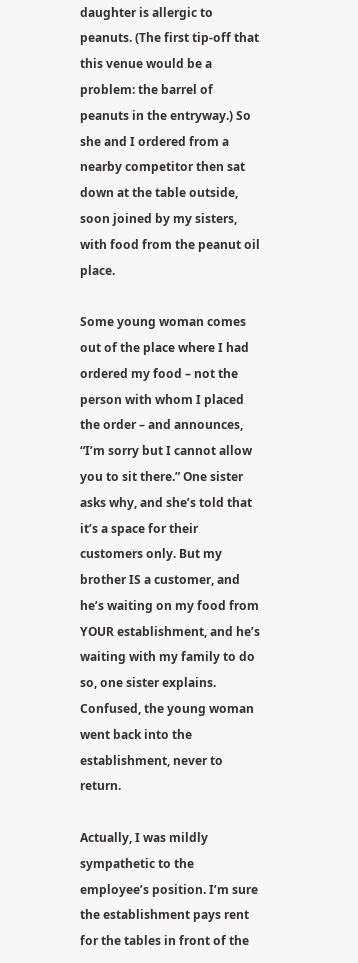daughter is allergic to peanuts. (The first tip-off that this venue would be a problem: the barrel of peanuts in the entryway.) So she and I ordered from a nearby competitor then sat down at the table outside, soon joined by my sisters, with food from the peanut oil place.

Some young woman comes out of the place where I had ordered my food – not the person with whom I placed the order – and announces, “I’m sorry but I cannot allow you to sit there.” One sister asks why, and she’s told that it’s a space for their customers only. But my brother IS a customer, and he’s waiting on my food from YOUR establishment, and he’s waiting with my family to do so, one sister explains. Confused, the young woman went back into the establishment, never to return.

Actually, I was mildly sympathetic to the employee’s position. I’m sure the establishment pays rent for the tables in front of the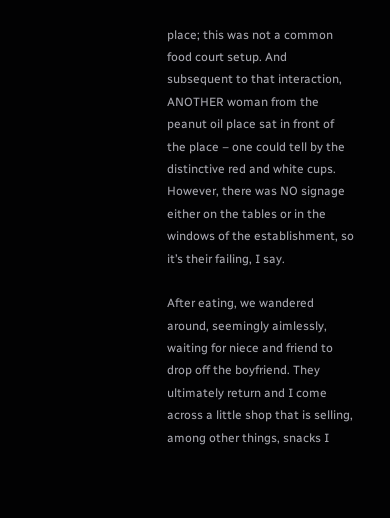place; this was not a common food court setup. And subsequent to that interaction, ANOTHER woman from the peanut oil place sat in front of the place – one could tell by the distinctive red and white cups. However, there was NO signage either on the tables or in the windows of the establishment, so it’s their failing, I say.

After eating, we wandered around, seemingly aimlessly, waiting for niece and friend to drop off the boyfriend. They ultimately return and I come across a little shop that is selling, among other things, snacks I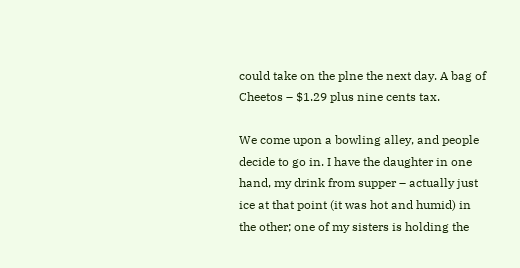could take on the plne the next day. A bag of Cheetos – $1.29 plus nine cents tax.

We come upon a bowling alley, and people decide to go in. I have the daughter in one hand, my drink from supper – actually just ice at that point (it was hot and humid) in the other; one of my sisters is holding the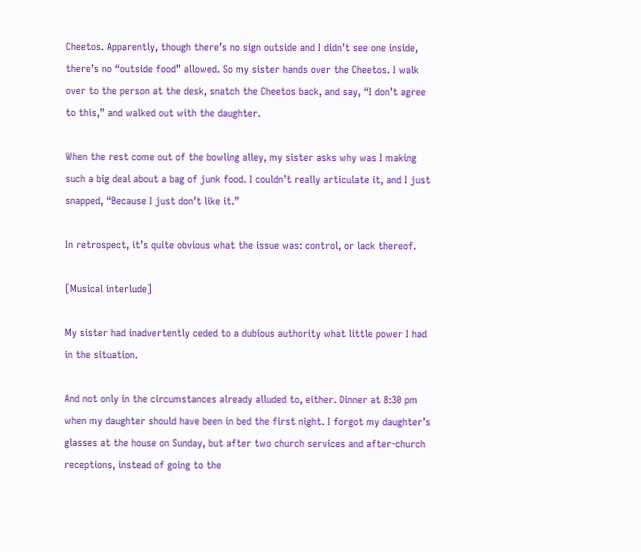Cheetos. Apparently, though there’s no sign outside and I didn’t see one inside, there’s no “outside food” allowed. So my sister hands over the Cheetos. I walk over to the person at the desk, snatch the Cheetos back, and say, “I don’t agree to this,” and walked out with the daughter.

When the rest come out of the bowling alley, my sister asks why was I making such a big deal about a bag of junk food. I couldn’t really articulate it, and I just snapped, “Because I just don’t like it.”

In retrospect, it’s quite obvious what the issue was: control, or lack thereof.

[Musical interlude]

My sister had inadvertently ceded to a dubious authority what little power I had in the situation.

And not only in the circumstances already alluded to, either. Dinner at 8:30 pm when my daughter should have been in bed the first night. I forgot my daughter’s glasses at the house on Sunday, but after two church services and after-church receptions, instead of going to the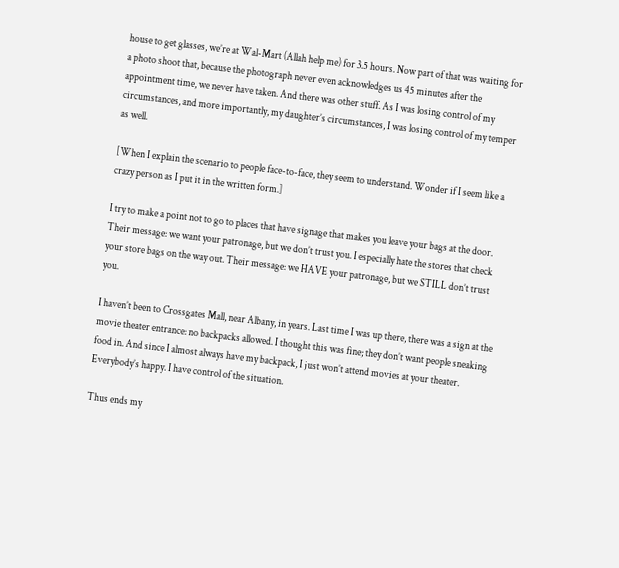house to get glasses, we’re at Wal-Mart (Allah help me) for 3.5 hours. Now part of that was waiting for a photo shoot that, because the photograph never even acknowledges us 45 minutes after the appointment time, we never have taken. And there was other stuff. As I was losing control of my circumstances, and more importantly, my daughter’s circumstances, I was losing control of my temper as well.

[When I explain the scenario to people face-to-face, they seem to understand. Wonder if I seem like a crazy person as I put it in the written form.]

I try to make a point not to go to places that have signage that makes you leave your bags at the door. Their message: we want your patronage, but we don’t trust you. I especially hate the stores that check your store bags on the way out. Their message: we HAVE your patronage, but we STILL don’t trust you.

I haven’t been to Crossgates Mall, near Albany, in years. Last time I was up there, there was a sign at the movie theater entrance: no backpacks allowed. I thought this was fine; they don’t want people sneaking food in. And since I almost always have my backpack, I just won’t attend movies at your theater. Everybody’s happy. I have control of the situation.

Thus ends my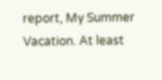report, My Summer Vacation. At least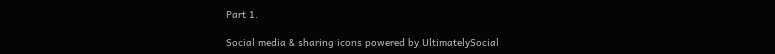Part 1.

Social media & sharing icons powered by UltimatelySocial